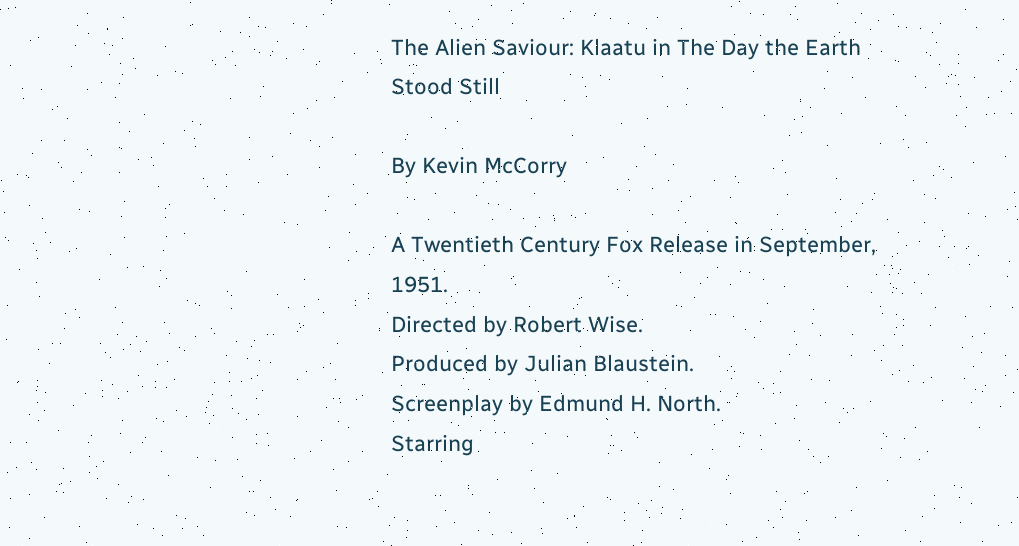The Alien Saviour: Klaatu in The Day the Earth Stood Still

By Kevin McCorry

A Twentieth Century Fox Release in September, 1951.
Directed by Robert Wise.
Produced by Julian Blaustein.
Screenplay by Edmund H. North.
Starring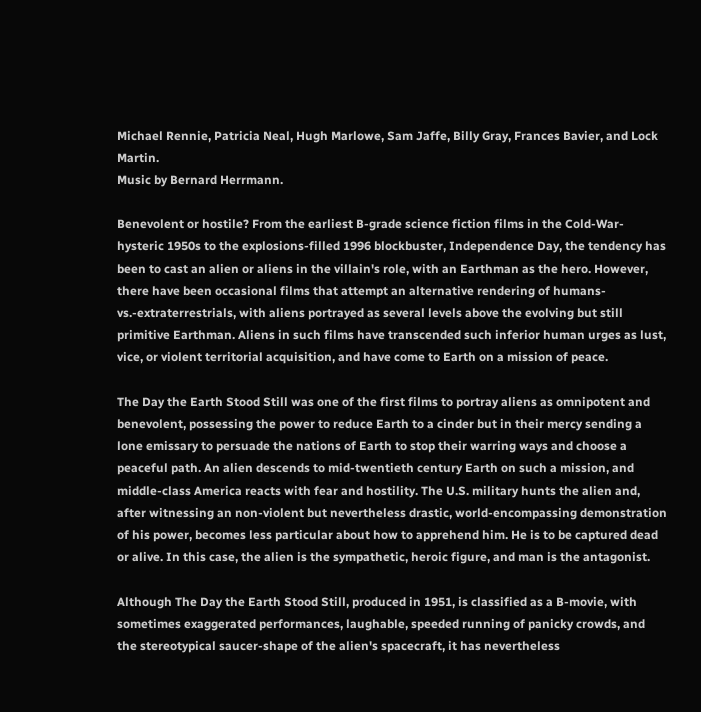Michael Rennie, Patricia Neal, Hugh Marlowe, Sam Jaffe, Billy Gray, Frances Bavier, and Lock Martin.
Music by Bernard Herrmann.

Benevolent or hostile? From the earliest B-grade science fiction films in the Cold-War-hysteric 1950s to the explosions-filled 1996 blockbuster, Independence Day, the tendency has been to cast an alien or aliens in the villain's role, with an Earthman as the hero. However, there have been occasional films that attempt an alternative rendering of humans-vs.-extraterrestrials, with aliens portrayed as several levels above the evolving but still primitive Earthman. Aliens in such films have transcended such inferior human urges as lust, vice, or violent territorial acquisition, and have come to Earth on a mission of peace.

The Day the Earth Stood Still was one of the first films to portray aliens as omnipotent and benevolent, possessing the power to reduce Earth to a cinder but in their mercy sending a lone emissary to persuade the nations of Earth to stop their warring ways and choose a peaceful path. An alien descends to mid-twentieth century Earth on such a mission, and middle-class America reacts with fear and hostility. The U.S. military hunts the alien and, after witnessing an non-violent but nevertheless drastic, world-encompassing demonstration of his power, becomes less particular about how to apprehend him. He is to be captured dead or alive. In this case, the alien is the sympathetic, heroic figure, and man is the antagonist.

Although The Day the Earth Stood Still, produced in 1951, is classified as a B-movie, with sometimes exaggerated performances, laughable, speeded running of panicky crowds, and the stereotypical saucer-shape of the alien's spacecraft, it has nevertheless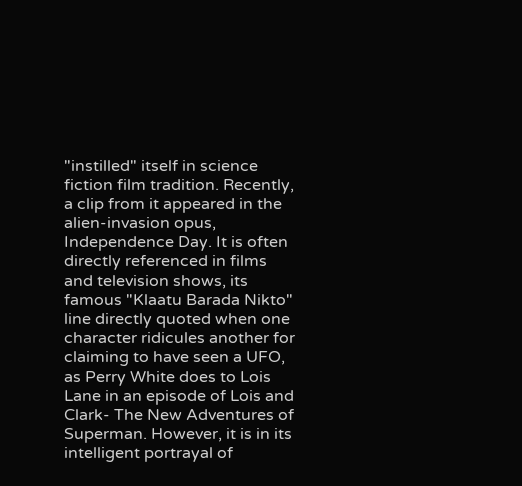"instilled" itself in science fiction film tradition. Recently, a clip from it appeared in the alien-invasion opus, Independence Day. It is often directly referenced in films and television shows, its famous "Klaatu Barada Nikto" line directly quoted when one character ridicules another for claiming to have seen a UFO, as Perry White does to Lois Lane in an episode of Lois and Clark- The New Adventures of Superman. However, it is in its intelligent portrayal of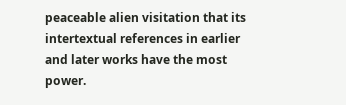peaceable alien visitation that its intertextual references in earlier and later works have the most power.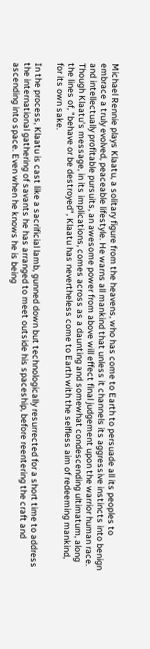Michael Rennie plays Klaatu, a solitary figure from the heavens, who has come to Earth to persuade all its peoples to embrace a truly evolved, peaceable lifestyle. He warns all mankind that unless it channels its aggressive instincts into benign and intellectually profitable pursuits, an awesome power from above will effect final judgement upon the warrior human race. Though Klaatu's message, in its implications, comes across as a daunting and somewhat condescending ultimatum, along the lines of, "behave or be destroyed", Klaatu has nevertheless come to Earth with the selfless aim of redeeming mankind, for its own sake.

In the process, Klaatu is cast like a sacrificial lamb, gunned down but technologically resurrected for a short time to address the international gathering of savants he has arranged to meet outside his spaceship, before reentering the craft and ascending into space. Even when he knows he is being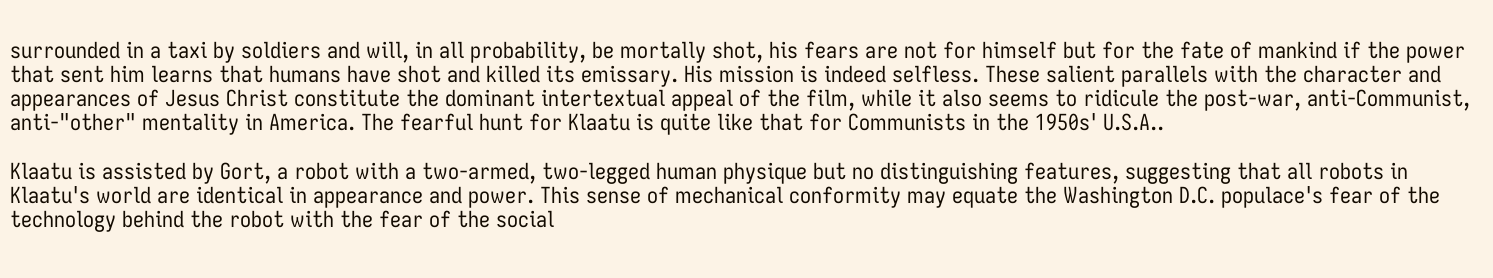surrounded in a taxi by soldiers and will, in all probability, be mortally shot, his fears are not for himself but for the fate of mankind if the power that sent him learns that humans have shot and killed its emissary. His mission is indeed selfless. These salient parallels with the character and appearances of Jesus Christ constitute the dominant intertextual appeal of the film, while it also seems to ridicule the post-war, anti-Communist, anti-"other" mentality in America. The fearful hunt for Klaatu is quite like that for Communists in the 1950s' U.S.A..

Klaatu is assisted by Gort, a robot with a two-armed, two-legged human physique but no distinguishing features, suggesting that all robots in Klaatu's world are identical in appearance and power. This sense of mechanical conformity may equate the Washington D.C. populace's fear of the technology behind the robot with the fear of the social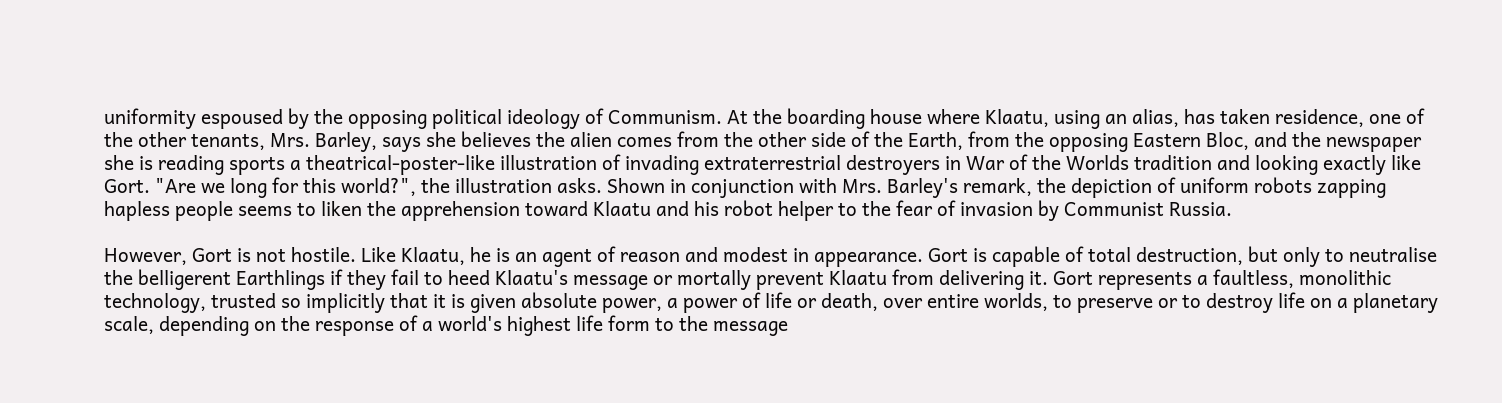uniformity espoused by the opposing political ideology of Communism. At the boarding house where Klaatu, using an alias, has taken residence, one of the other tenants, Mrs. Barley, says she believes the alien comes from the other side of the Earth, from the opposing Eastern Bloc, and the newspaper she is reading sports a theatrical-poster-like illustration of invading extraterrestrial destroyers in War of the Worlds tradition and looking exactly like Gort. "Are we long for this world?", the illustration asks. Shown in conjunction with Mrs. Barley's remark, the depiction of uniform robots zapping hapless people seems to liken the apprehension toward Klaatu and his robot helper to the fear of invasion by Communist Russia.

However, Gort is not hostile. Like Klaatu, he is an agent of reason and modest in appearance. Gort is capable of total destruction, but only to neutralise the belligerent Earthlings if they fail to heed Klaatu's message or mortally prevent Klaatu from delivering it. Gort represents a faultless, monolithic technology, trusted so implicitly that it is given absolute power, a power of life or death, over entire worlds, to preserve or to destroy life on a planetary scale, depending on the response of a world's highest life form to the message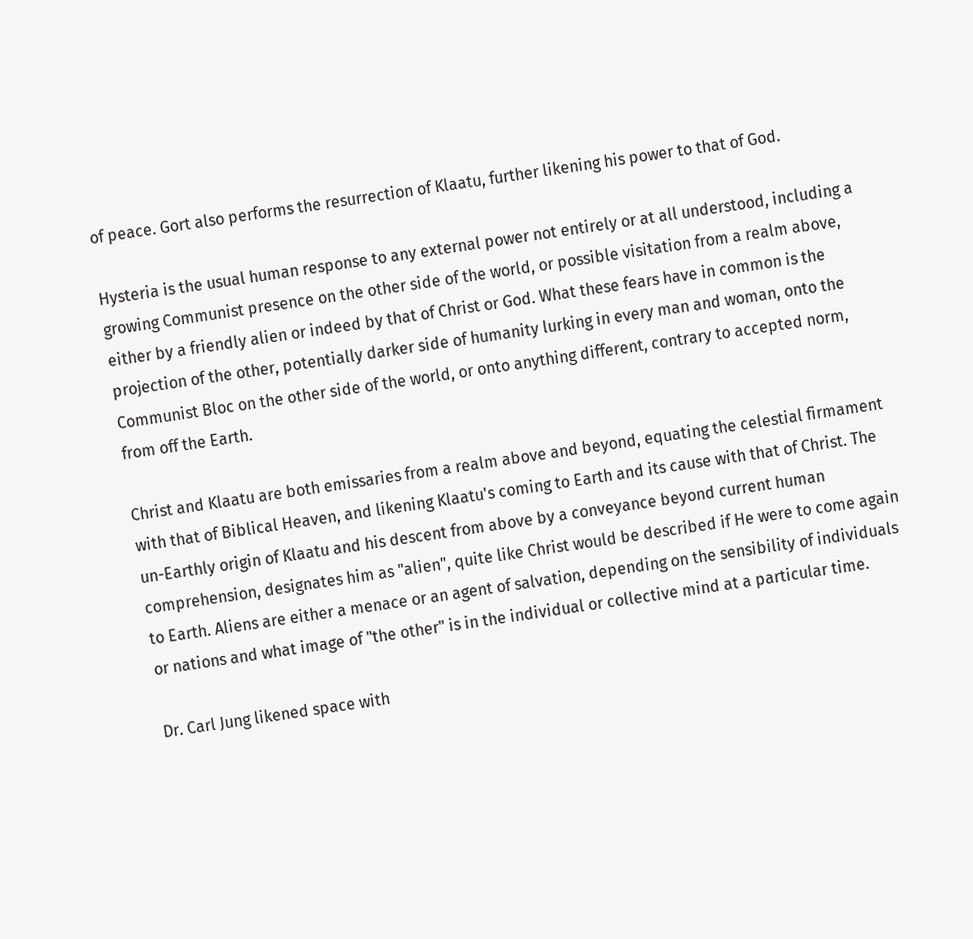of peace. Gort also performs the resurrection of Klaatu, further likening his power to that of God.

Hysteria is the usual human response to any external power not entirely or at all understood, including a growing Communist presence on the other side of the world, or possible visitation from a realm above, either by a friendly alien or indeed by that of Christ or God. What these fears have in common is the projection of the other, potentially darker side of humanity lurking in every man and woman, onto the Communist Bloc on the other side of the world, or onto anything different, contrary to accepted norm, from off the Earth.

Christ and Klaatu are both emissaries from a realm above and beyond, equating the celestial firmament with that of Biblical Heaven, and likening Klaatu's coming to Earth and its cause with that of Christ. The un-Earthly origin of Klaatu and his descent from above by a conveyance beyond current human comprehension, designates him as "alien", quite like Christ would be described if He were to come again to Earth. Aliens are either a menace or an agent of salvation, depending on the sensibility of individuals or nations and what image of "the other" is in the individual or collective mind at a particular time.

Dr. Carl Jung likened space with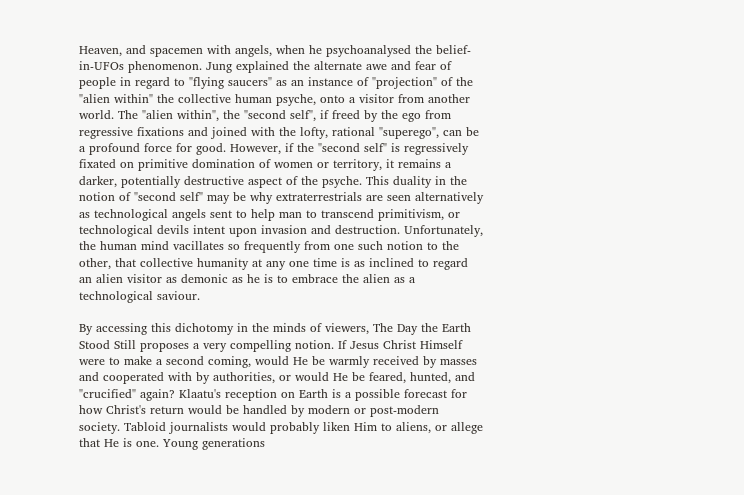Heaven, and spacemen with angels, when he psychoanalysed the belief-in-UFOs phenomenon. Jung explained the alternate awe and fear of people in regard to "flying saucers" as an instance of "projection" of the "alien within" the collective human psyche, onto a visitor from another world. The "alien within", the "second self", if freed by the ego from regressive fixations and joined with the lofty, rational "superego", can be a profound force for good. However, if the "second self" is regressively fixated on primitive domination of women or territory, it remains a darker, potentially destructive aspect of the psyche. This duality in the notion of "second self" may be why extraterrestrials are seen alternatively as technological angels sent to help man to transcend primitivism, or technological devils intent upon invasion and destruction. Unfortunately, the human mind vacillates so frequently from one such notion to the other, that collective humanity at any one time is as inclined to regard an alien visitor as demonic as he is to embrace the alien as a technological saviour.

By accessing this dichotomy in the minds of viewers, The Day the Earth Stood Still proposes a very compelling notion. If Jesus Christ Himself were to make a second coming, would He be warmly received by masses and cooperated with by authorities, or would He be feared, hunted, and "crucified" again? Klaatu's reception on Earth is a possible forecast for how Christ's return would be handled by modern or post-modern society. Tabloid journalists would probably liken Him to aliens, or allege that He is one. Young generations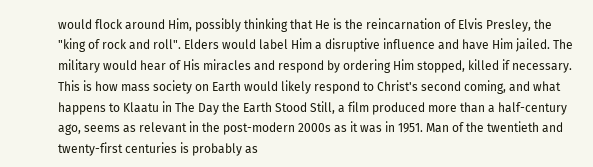would flock around Him, possibly thinking that He is the reincarnation of Elvis Presley, the "king of rock and roll". Elders would label Him a disruptive influence and have Him jailed. The military would hear of His miracles and respond by ordering Him stopped, killed if necessary. This is how mass society on Earth would likely respond to Christ's second coming, and what happens to Klaatu in The Day the Earth Stood Still, a film produced more than a half-century ago, seems as relevant in the post-modern 2000s as it was in 1951. Man of the twentieth and twenty-first centuries is probably as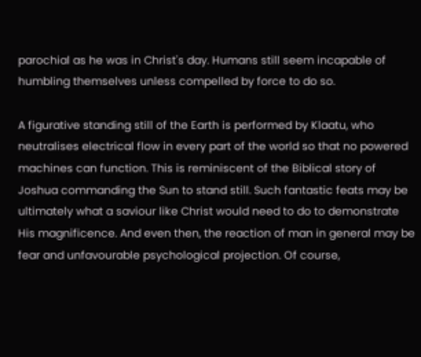parochial as he was in Christ's day. Humans still seem incapable of humbling themselves unless compelled by force to do so.

A figurative standing still of the Earth is performed by Klaatu, who neutralises electrical flow in every part of the world so that no powered machines can function. This is reminiscent of the Biblical story of Joshua commanding the Sun to stand still. Such fantastic feats may be ultimately what a saviour like Christ would need to do to demonstrate His magnificence. And even then, the reaction of man in general may be fear and unfavourable psychological projection. Of course,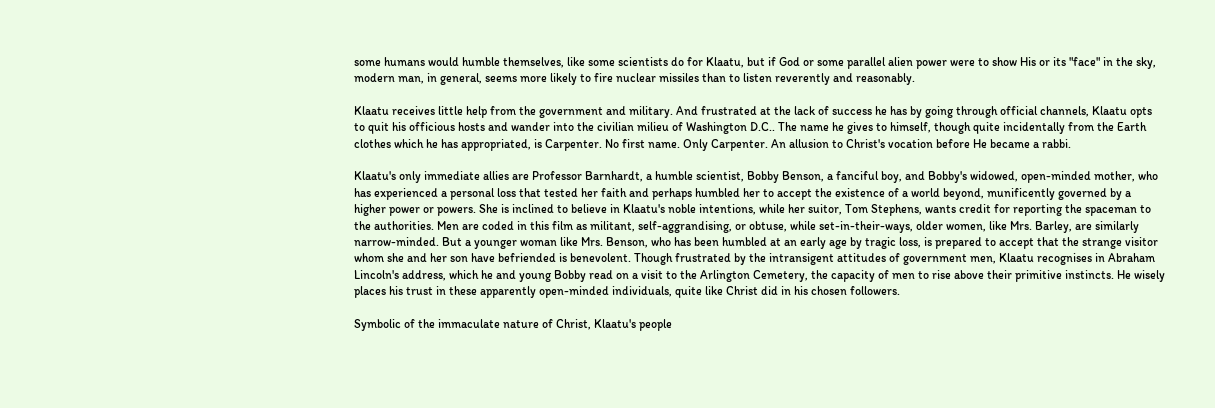some humans would humble themselves, like some scientists do for Klaatu, but if God or some parallel alien power were to show His or its "face" in the sky, modern man, in general, seems more likely to fire nuclear missiles than to listen reverently and reasonably.

Klaatu receives little help from the government and military. And frustrated at the lack of success he has by going through official channels, Klaatu opts to quit his officious hosts and wander into the civilian milieu of Washington D.C.. The name he gives to himself, though quite incidentally from the Earth clothes which he has appropriated, is Carpenter. No first name. Only Carpenter. An allusion to Christ's vocation before He became a rabbi.

Klaatu's only immediate allies are Professor Barnhardt, a humble scientist, Bobby Benson, a fanciful boy, and Bobby's widowed, open-minded mother, who has experienced a personal loss that tested her faith and perhaps humbled her to accept the existence of a world beyond, munificently governed by a higher power or powers. She is inclined to believe in Klaatu's noble intentions, while her suitor, Tom Stephens, wants credit for reporting the spaceman to the authorities. Men are coded in this film as militant, self-aggrandising, or obtuse, while set-in-their-ways, older women, like Mrs. Barley, are similarly narrow-minded. But a younger woman like Mrs. Benson, who has been humbled at an early age by tragic loss, is prepared to accept that the strange visitor whom she and her son have befriended is benevolent. Though frustrated by the intransigent attitudes of government men, Klaatu recognises in Abraham Lincoln's address, which he and young Bobby read on a visit to the Arlington Cemetery, the capacity of men to rise above their primitive instincts. He wisely places his trust in these apparently open-minded individuals, quite like Christ did in his chosen followers.

Symbolic of the immaculate nature of Christ, Klaatu's people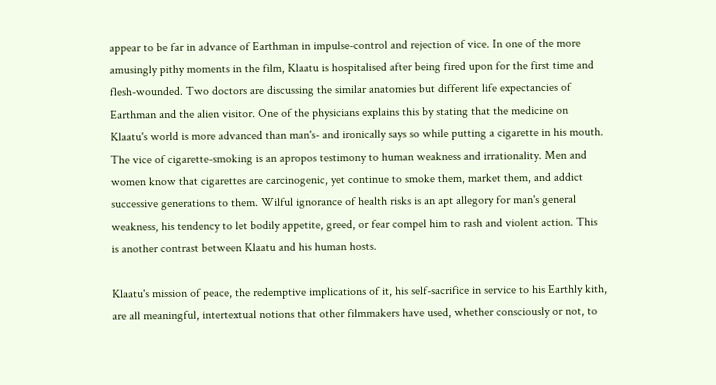appear to be far in advance of Earthman in impulse-control and rejection of vice. In one of the more amusingly pithy moments in the film, Klaatu is hospitalised after being fired upon for the first time and flesh-wounded. Two doctors are discussing the similar anatomies but different life expectancies of Earthman and the alien visitor. One of the physicians explains this by stating that the medicine on Klaatu's world is more advanced than man's- and ironically says so while putting a cigarette in his mouth. The vice of cigarette-smoking is an apropos testimony to human weakness and irrationality. Men and women know that cigarettes are carcinogenic, yet continue to smoke them, market them, and addict successive generations to them. Wilful ignorance of health risks is an apt allegory for man's general weakness, his tendency to let bodily appetite, greed, or fear compel him to rash and violent action. This is another contrast between Klaatu and his human hosts.

Klaatu's mission of peace, the redemptive implications of it, his self-sacrifice in service to his Earthly kith, are all meaningful, intertextual notions that other filmmakers have used, whether consciously or not, to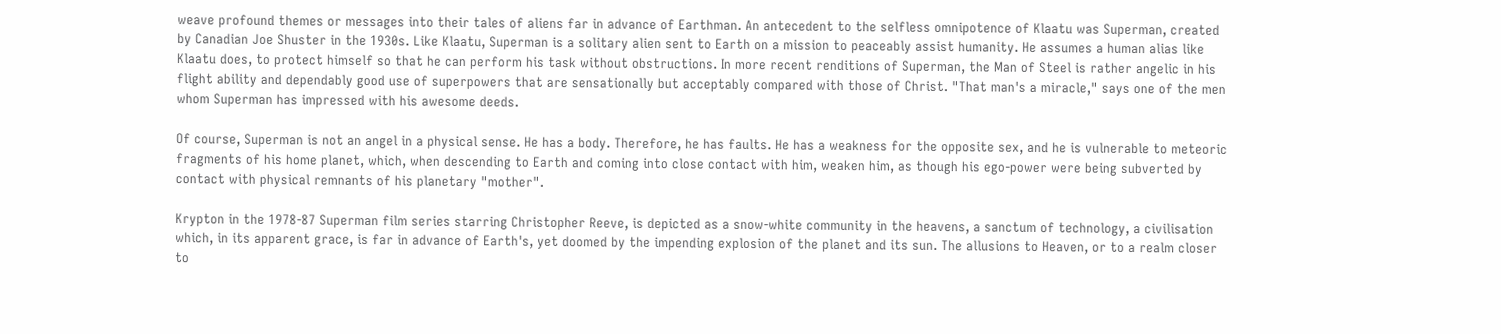weave profound themes or messages into their tales of aliens far in advance of Earthman. An antecedent to the selfless omnipotence of Klaatu was Superman, created by Canadian Joe Shuster in the 1930s. Like Klaatu, Superman is a solitary alien sent to Earth on a mission to peaceably assist humanity. He assumes a human alias like Klaatu does, to protect himself so that he can perform his task without obstructions. In more recent renditions of Superman, the Man of Steel is rather angelic in his flight ability and dependably good use of superpowers that are sensationally but acceptably compared with those of Christ. "That man's a miracle," says one of the men whom Superman has impressed with his awesome deeds.

Of course, Superman is not an angel in a physical sense. He has a body. Therefore, he has faults. He has a weakness for the opposite sex, and he is vulnerable to meteoric fragments of his home planet, which, when descending to Earth and coming into close contact with him, weaken him, as though his ego-power were being subverted by contact with physical remnants of his planetary "mother".

Krypton in the 1978-87 Superman film series starring Christopher Reeve, is depicted as a snow-white community in the heavens, a sanctum of technology, a civilisation which, in its apparent grace, is far in advance of Earth's, yet doomed by the impending explosion of the planet and its sun. The allusions to Heaven, or to a realm closer to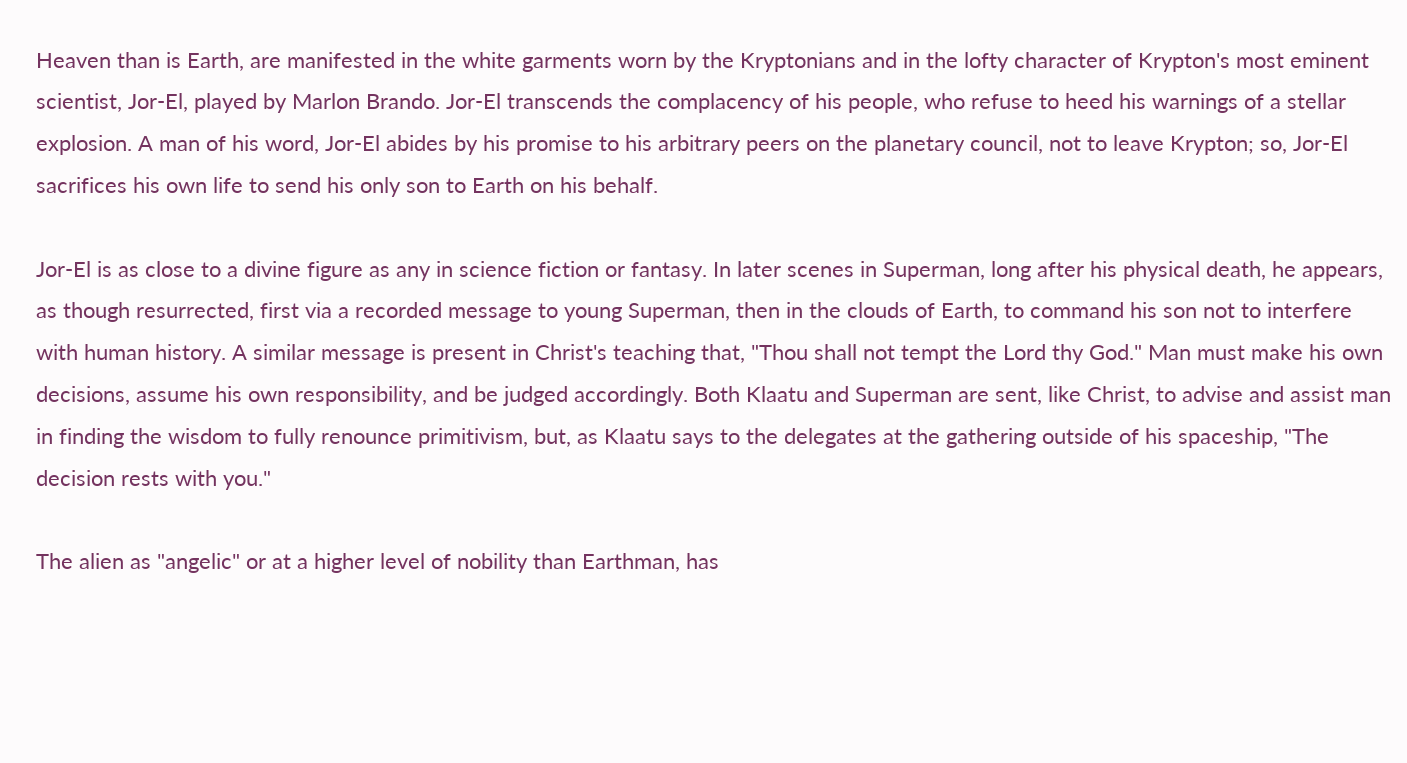Heaven than is Earth, are manifested in the white garments worn by the Kryptonians and in the lofty character of Krypton's most eminent scientist, Jor-El, played by Marlon Brando. Jor-El transcends the complacency of his people, who refuse to heed his warnings of a stellar explosion. A man of his word, Jor-El abides by his promise to his arbitrary peers on the planetary council, not to leave Krypton; so, Jor-El sacrifices his own life to send his only son to Earth on his behalf.

Jor-El is as close to a divine figure as any in science fiction or fantasy. In later scenes in Superman, long after his physical death, he appears, as though resurrected, first via a recorded message to young Superman, then in the clouds of Earth, to command his son not to interfere with human history. A similar message is present in Christ's teaching that, "Thou shall not tempt the Lord thy God." Man must make his own decisions, assume his own responsibility, and be judged accordingly. Both Klaatu and Superman are sent, like Christ, to advise and assist man in finding the wisdom to fully renounce primitivism, but, as Klaatu says to the delegates at the gathering outside of his spaceship, "The decision rests with you."

The alien as "angelic" or at a higher level of nobility than Earthman, has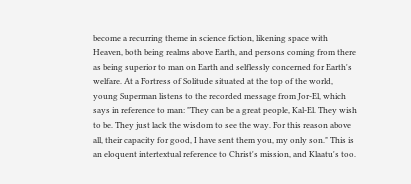become a recurring theme in science fiction, likening space with Heaven, both being realms above Earth, and persons coming from there as being superior to man on Earth and selflessly concerned for Earth's welfare. At a Fortress of Solitude situated at the top of the world, young Superman listens to the recorded message from Jor-El, which says in reference to man: "They can be a great people, Kal-El. They wish to be. They just lack the wisdom to see the way. For this reason above all, their capacity for good, I have sent them you, my only son." This is an eloquent intertextual reference to Christ's mission, and Klaatu's too.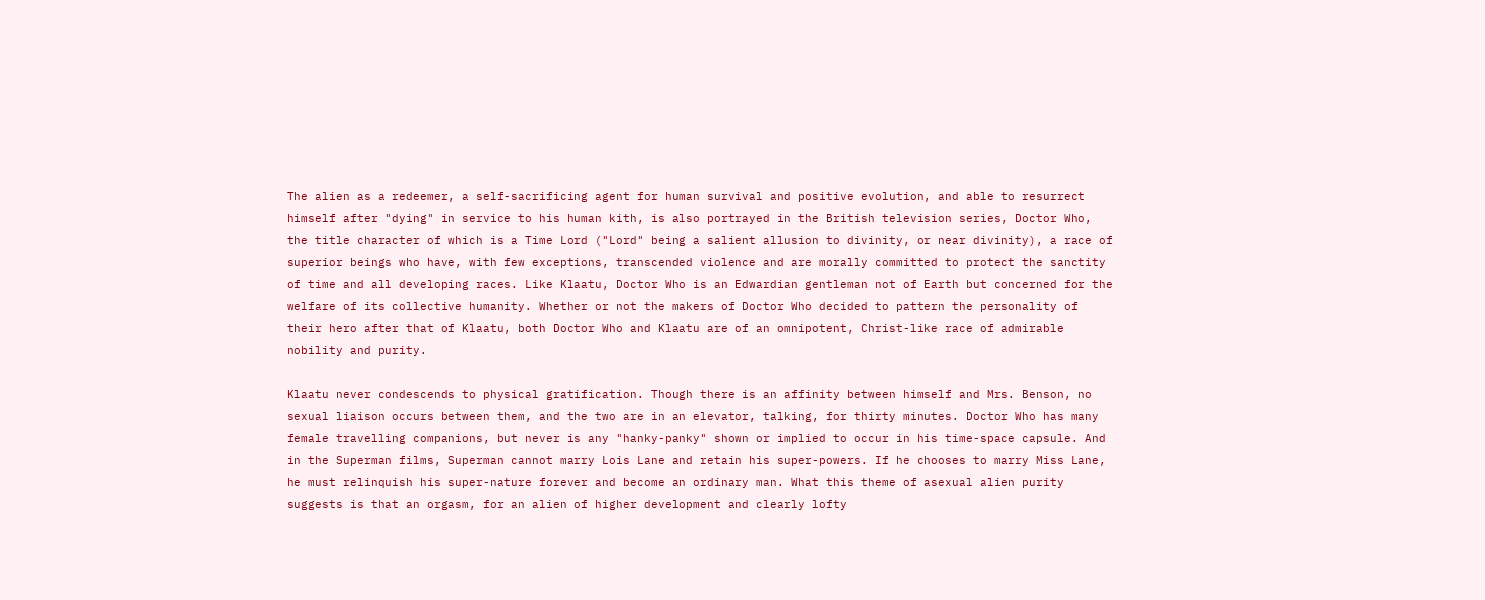The alien as a redeemer, a self-sacrificing agent for human survival and positive evolution, and able to resurrect himself after "dying" in service to his human kith, is also portrayed in the British television series, Doctor Who, the title character of which is a Time Lord ("Lord" being a salient allusion to divinity, or near divinity), a race of superior beings who have, with few exceptions, transcended violence and are morally committed to protect the sanctity of time and all developing races. Like Klaatu, Doctor Who is an Edwardian gentleman not of Earth but concerned for the welfare of its collective humanity. Whether or not the makers of Doctor Who decided to pattern the personality of their hero after that of Klaatu, both Doctor Who and Klaatu are of an omnipotent, Christ-like race of admirable nobility and purity.

Klaatu never condescends to physical gratification. Though there is an affinity between himself and Mrs. Benson, no sexual liaison occurs between them, and the two are in an elevator, talking, for thirty minutes. Doctor Who has many female travelling companions, but never is any "hanky-panky" shown or implied to occur in his time-space capsule. And in the Superman films, Superman cannot marry Lois Lane and retain his super-powers. If he chooses to marry Miss Lane, he must relinquish his super-nature forever and become an ordinary man. What this theme of asexual alien purity suggests is that an orgasm, for an alien of higher development and clearly lofty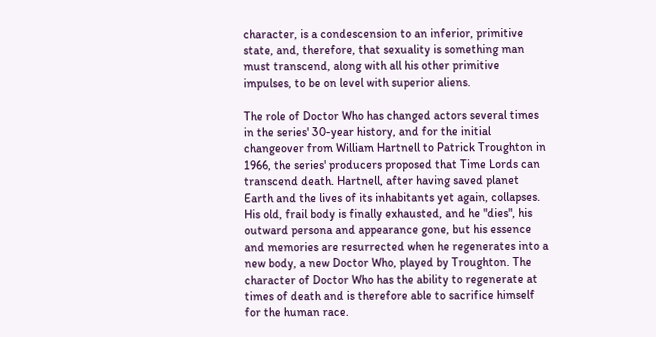character, is a condescension to an inferior, primitive state, and, therefore, that sexuality is something man must transcend, along with all his other primitive impulses, to be on level with superior aliens.

The role of Doctor Who has changed actors several times in the series' 30-year history, and for the initial changeover from William Hartnell to Patrick Troughton in 1966, the series' producers proposed that Time Lords can transcend death. Hartnell, after having saved planet Earth and the lives of its inhabitants yet again, collapses. His old, frail body is finally exhausted, and he "dies", his outward persona and appearance gone, but his essence and memories are resurrected when he regenerates into a new body, a new Doctor Who, played by Troughton. The character of Doctor Who has the ability to regenerate at times of death and is therefore able to sacrifice himself for the human race.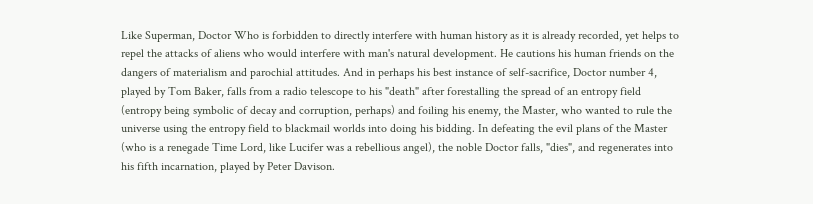Like Superman, Doctor Who is forbidden to directly interfere with human history as it is already recorded, yet helps to repel the attacks of aliens who would interfere with man's natural development. He cautions his human friends on the dangers of materialism and parochial attitudes. And in perhaps his best instance of self-sacrifice, Doctor number 4, played by Tom Baker, falls from a radio telescope to his "death" after forestalling the spread of an entropy field (entropy being symbolic of decay and corruption, perhaps) and foiling his enemy, the Master, who wanted to rule the universe using the entropy field to blackmail worlds into doing his bidding. In defeating the evil plans of the Master (who is a renegade Time Lord, like Lucifer was a rebellious angel), the noble Doctor falls, "dies", and regenerates into his fifth incarnation, played by Peter Davison.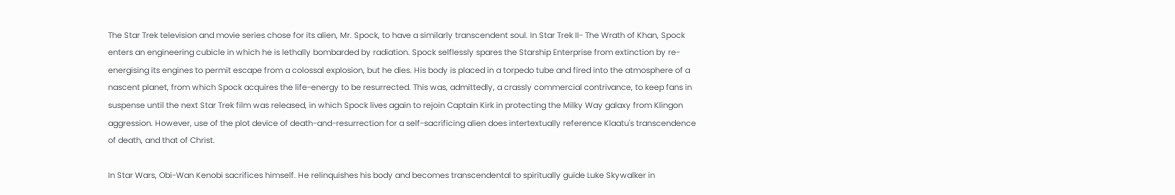The Star Trek television and movie series chose for its alien, Mr. Spock, to have a similarly transcendent soul. In Star Trek II- The Wrath of Khan, Spock enters an engineering cubicle in which he is lethally bombarded by radiation. Spock selflessly spares the Starship Enterprise from extinction by re-energising its engines to permit escape from a colossal explosion, but he dies. His body is placed in a torpedo tube and fired into the atmosphere of a nascent planet, from which Spock acquires the life-energy to be resurrected. This was, admittedly, a crassly commercial contrivance, to keep fans in suspense until the next Star Trek film was released, in which Spock lives again to rejoin Captain Kirk in protecting the Milky Way galaxy from Klingon aggression. However, use of the plot device of death-and-resurrection for a self-sacrificing alien does intertextually reference Klaatu's transcendence of death, and that of Christ.

In Star Wars, Obi-Wan Kenobi sacrifices himself. He relinquishes his body and becomes transcendental to spiritually guide Luke Skywalker in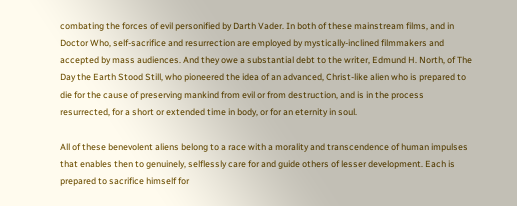combating the forces of evil personified by Darth Vader. In both of these mainstream films, and in Doctor Who, self-sacrifice and resurrection are employed by mystically-inclined filmmakers and accepted by mass audiences. And they owe a substantial debt to the writer, Edmund H. North, of The Day the Earth Stood Still, who pioneered the idea of an advanced, Christ-like alien who is prepared to die for the cause of preserving mankind from evil or from destruction, and is in the process resurrected, for a short or extended time in body, or for an eternity in soul.

All of these benevolent aliens belong to a race with a morality and transcendence of human impulses that enables then to genuinely, selflessly care for and guide others of lesser development. Each is prepared to sacrifice himself for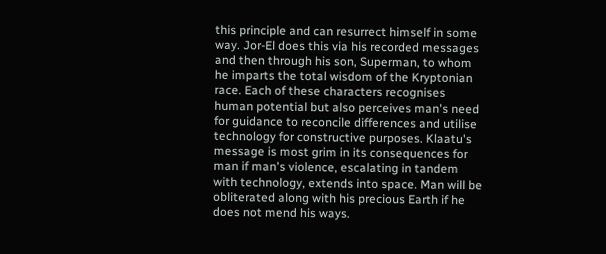this principle and can resurrect himself in some way. Jor-El does this via his recorded messages and then through his son, Superman, to whom he imparts the total wisdom of the Kryptonian race. Each of these characters recognises human potential but also perceives man's need for guidance to reconcile differences and utilise technology for constructive purposes. Klaatu's message is most grim in its consequences for man if man's violence, escalating in tandem with technology, extends into space. Man will be obliterated along with his precious Earth if he does not mend his ways.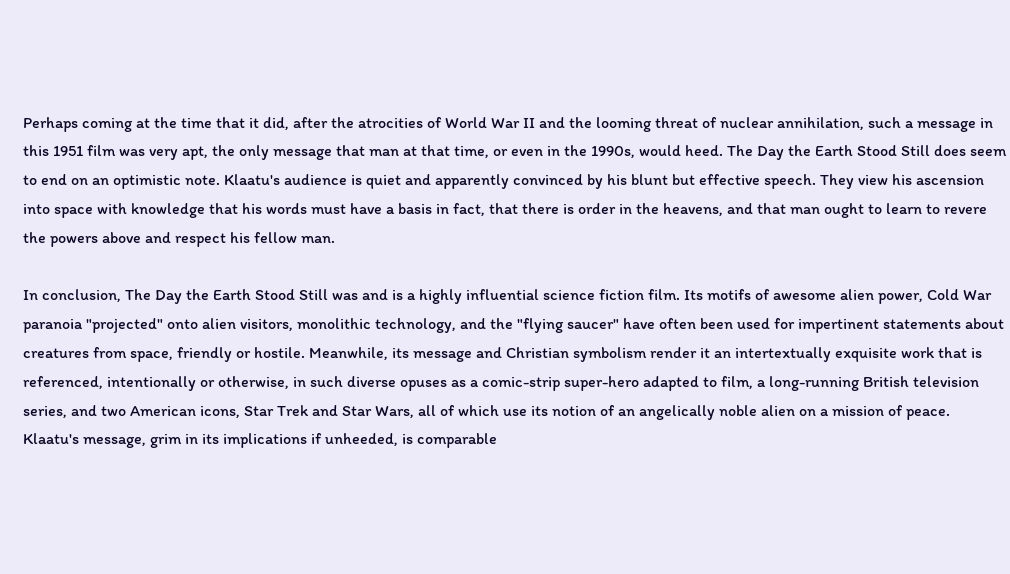Perhaps coming at the time that it did, after the atrocities of World War II and the looming threat of nuclear annihilation, such a message in this 1951 film was very apt, the only message that man at that time, or even in the 1990s, would heed. The Day the Earth Stood Still does seem to end on an optimistic note. Klaatu's audience is quiet and apparently convinced by his blunt but effective speech. They view his ascension into space with knowledge that his words must have a basis in fact, that there is order in the heavens, and that man ought to learn to revere the powers above and respect his fellow man.

In conclusion, The Day the Earth Stood Still was and is a highly influential science fiction film. Its motifs of awesome alien power, Cold War paranoia "projected" onto alien visitors, monolithic technology, and the "flying saucer" have often been used for impertinent statements about creatures from space, friendly or hostile. Meanwhile, its message and Christian symbolism render it an intertextually exquisite work that is referenced, intentionally or otherwise, in such diverse opuses as a comic-strip super-hero adapted to film, a long-running British television series, and two American icons, Star Trek and Star Wars, all of which use its notion of an angelically noble alien on a mission of peace. Klaatu's message, grim in its implications if unheeded, is comparable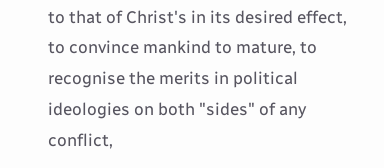to that of Christ's in its desired effect, to convince mankind to mature, to recognise the merits in political ideologies on both "sides" of any conflict,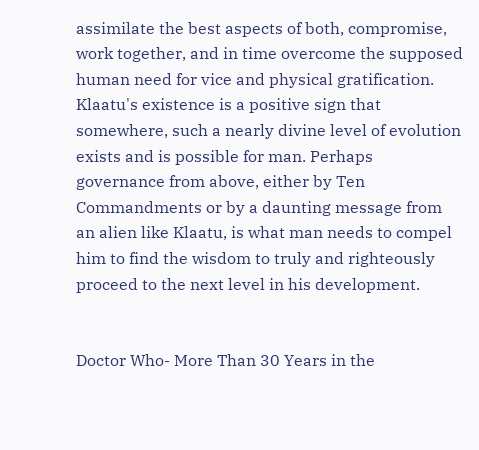assimilate the best aspects of both, compromise, work together, and in time overcome the supposed human need for vice and physical gratification. Klaatu's existence is a positive sign that somewhere, such a nearly divine level of evolution exists and is possible for man. Perhaps governance from above, either by Ten Commandments or by a daunting message from an alien like Klaatu, is what man needs to compel him to find the wisdom to truly and righteously proceed to the next level in his development.


Doctor Who- More Than 30 Years in the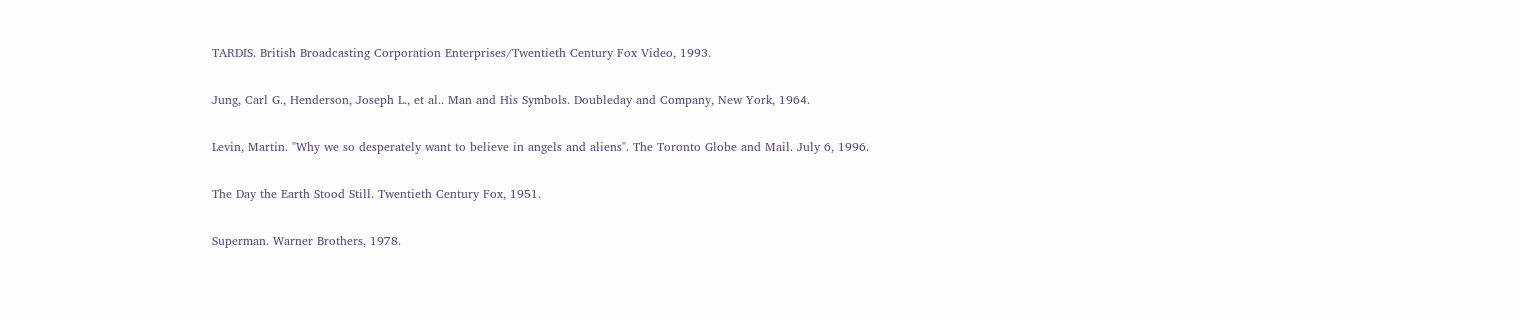TARDIS. British Broadcasting Corporation Enterprises/Twentieth Century Fox Video, 1993.

Jung, Carl G., Henderson, Joseph L., et al.. Man and His Symbols. Doubleday and Company, New York, 1964.

Levin, Martin. "Why we so desperately want to believe in angels and aliens". The Toronto Globe and Mail. July 6, 1996.

The Day the Earth Stood Still. Twentieth Century Fox, 1951.

Superman. Warner Brothers, 1978.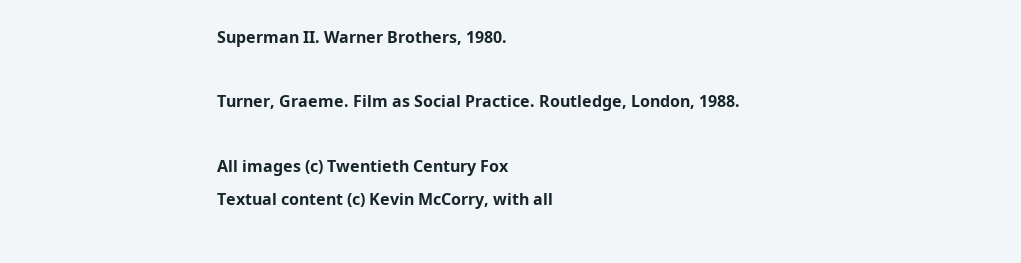Superman II. Warner Brothers, 1980.

Turner, Graeme. Film as Social Practice. Routledge, London, 1988.

All images (c) Twentieth Century Fox
Textual content (c) Kevin McCorry, with all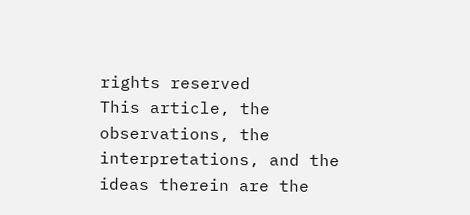rights reserved
This article, the observations, the interpretations, and the ideas therein are the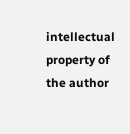intellectual property of the author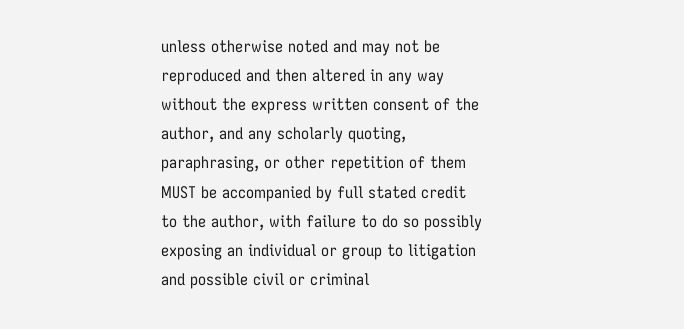unless otherwise noted and may not be reproduced and then altered in any way without the express written consent of the author, and any scholarly quoting, paraphrasing, or other repetition of them MUST be accompanied by full stated credit to the author, with failure to do so possibly exposing an individual or group to litigation and possible civil or criminal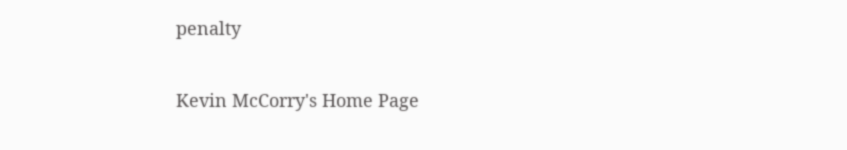penalty

Kevin McCorry's Home Page